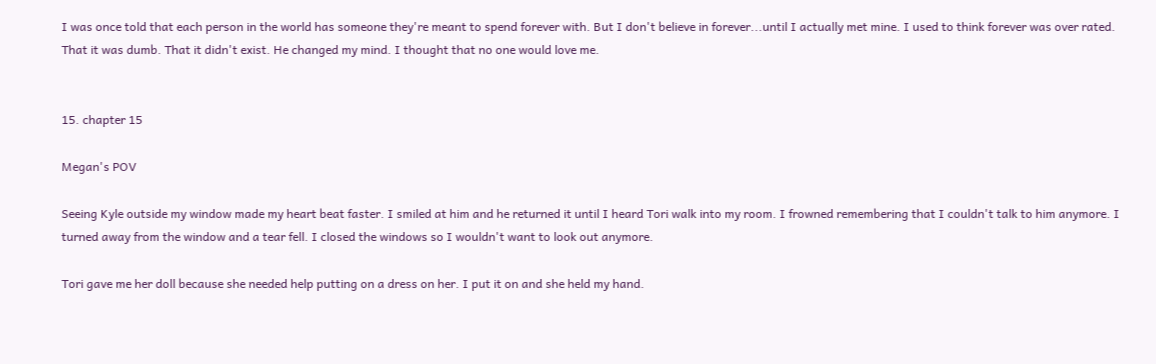I was once told that each person in the world has someone they're meant to spend forever with. But I don't believe in forever...until I actually met mine. I used to think forever was over rated. That it was dumb. That it didn't exist. He changed my mind. I thought that no one would love me.


15. chapter 15

Megan's POV

Seeing Kyle outside my window made my heart beat faster. I smiled at him and he returned it until I heard Tori walk into my room. I frowned remembering that I couldn't talk to him anymore. I turned away from the window and a tear fell. I closed the windows so I wouldn't want to look out anymore.

Tori gave me her doll because she needed help putting on a dress on her. I put it on and she held my hand.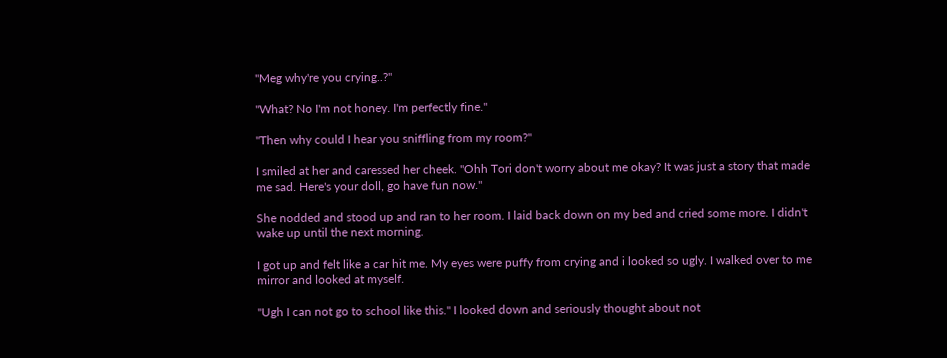"Meg why're you crying..?"

"What? No I'm not honey. I'm perfectly fine."

"Then why could I hear you sniffling from my room?"

I smiled at her and caressed her cheek. "Ohh Tori don't worry about me okay? It was just a story that made me sad. Here's your doll, go have fun now."

She nodded and stood up and ran to her room. I laid back down on my bed and cried some more. I didn't wake up until the next morning.

I got up and felt like a car hit me. My eyes were puffy from crying and i looked so ugly. I walked over to me mirror and looked at myself.

"Ugh I can not go to school like this." I looked down and seriously thought about not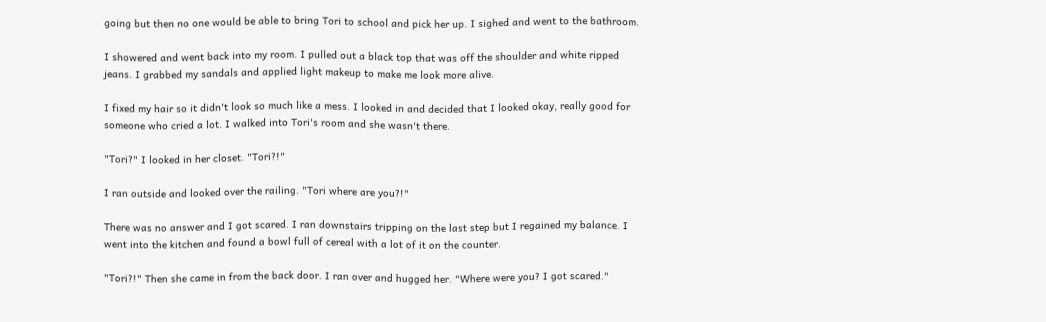going but then no one would be able to bring Tori to school and pick her up. I sighed and went to the bathroom.

I showered and went back into my room. I pulled out a black top that was off the shoulder and white ripped jeans. I grabbed my sandals and applied light makeup to make me look more alive.

I fixed my hair so it didn't look so much like a mess. I looked in and decided that I looked okay, really good for someone who cried a lot. I walked into Tori's room and she wasn't there.

"Tori?" I looked in her closet. "Tori?!"

I ran outside and looked over the railing. "Tori where are you?!"

There was no answer and I got scared. I ran downstairs tripping on the last step but I regained my balance. I went into the kitchen and found a bowl full of cereal with a lot of it on the counter.

"Tori?!" Then she came in from the back door. I ran over and hugged her. "Where were you? I got scared."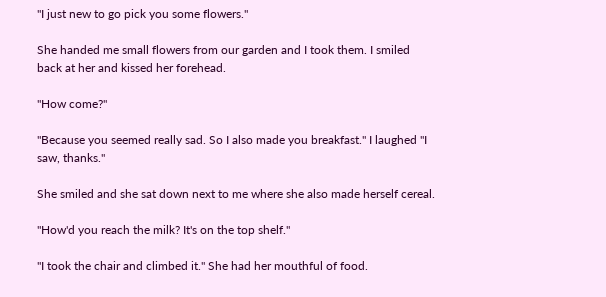"I just new to go pick you some flowers."

She handed me small flowers from our garden and I took them. I smiled back at her and kissed her forehead.

"How come?"

"Because you seemed really sad. So I also made you breakfast." I laughed "I saw, thanks."

She smiled and she sat down next to me where she also made herself cereal.

"How'd you reach the milk? It's on the top shelf."

"I took the chair and climbed it." She had her mouthful of food.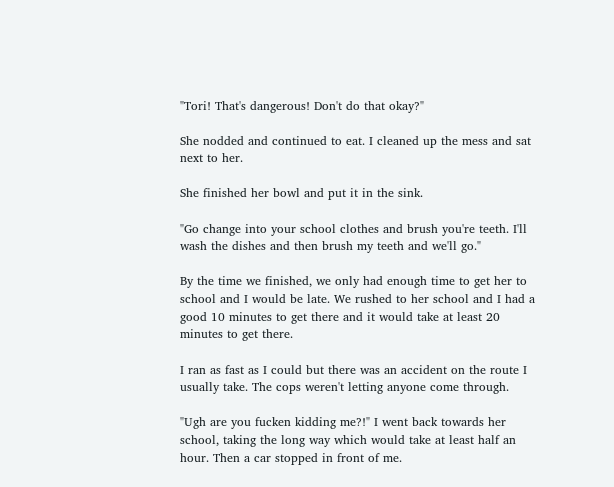"Tori! That's dangerous! Don't do that okay?"

She nodded and continued to eat. I cleaned up the mess and sat next to her.

She finished her bowl and put it in the sink.

"Go change into your school clothes and brush you're teeth. I'll wash the dishes and then brush my teeth and we'll go."

By the time we finished, we only had enough time to get her to school and I would be late. We rushed to her school and I had a good 10 minutes to get there and it would take at least 20 minutes to get there.

I ran as fast as I could but there was an accident on the route I usually take. The cops weren't letting anyone come through.

"Ugh are you fucken kidding me?!" I went back towards her school, taking the long way which would take at least half an hour. Then a car stopped in front of me.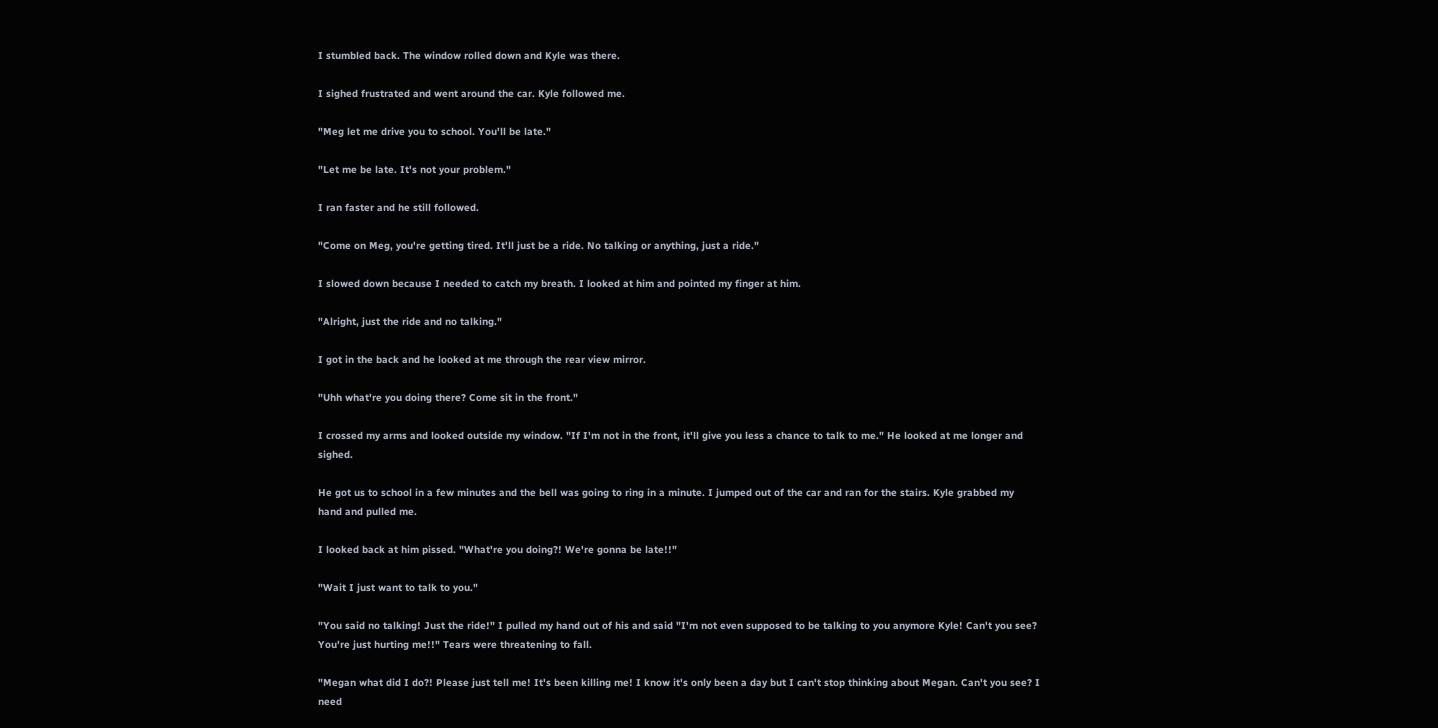I stumbled back. The window rolled down and Kyle was there.

I sighed frustrated and went around the car. Kyle followed me.

"Meg let me drive you to school. You'll be late."

"Let me be late. It's not your problem."

I ran faster and he still followed.

"Come on Meg, you're getting tired. It'll just be a ride. No talking or anything, just a ride."

I slowed down because I needed to catch my breath. I looked at him and pointed my finger at him.

"Alright, just the ride and no talking."

I got in the back and he looked at me through the rear view mirror.

"Uhh what're you doing there? Come sit in the front."

I crossed my arms and looked outside my window. "If I'm not in the front, it'll give you less a chance to talk to me." He looked at me longer and sighed.

He got us to school in a few minutes and the bell was going to ring in a minute. I jumped out of the car and ran for the stairs. Kyle grabbed my hand and pulled me.

I looked back at him pissed. "What're you doing?! We're gonna be late!!"

"Wait I just want to talk to you."

"You said no talking! Just the ride!" I pulled my hand out of his and said "I'm not even supposed to be talking to you anymore Kyle! Can't you see? You're just hurting me!!" Tears were threatening to fall.

"Megan what did I do?! Please just tell me! It's been killing me! I know it's only been a day but I can't stop thinking about Megan. Can't you see? I need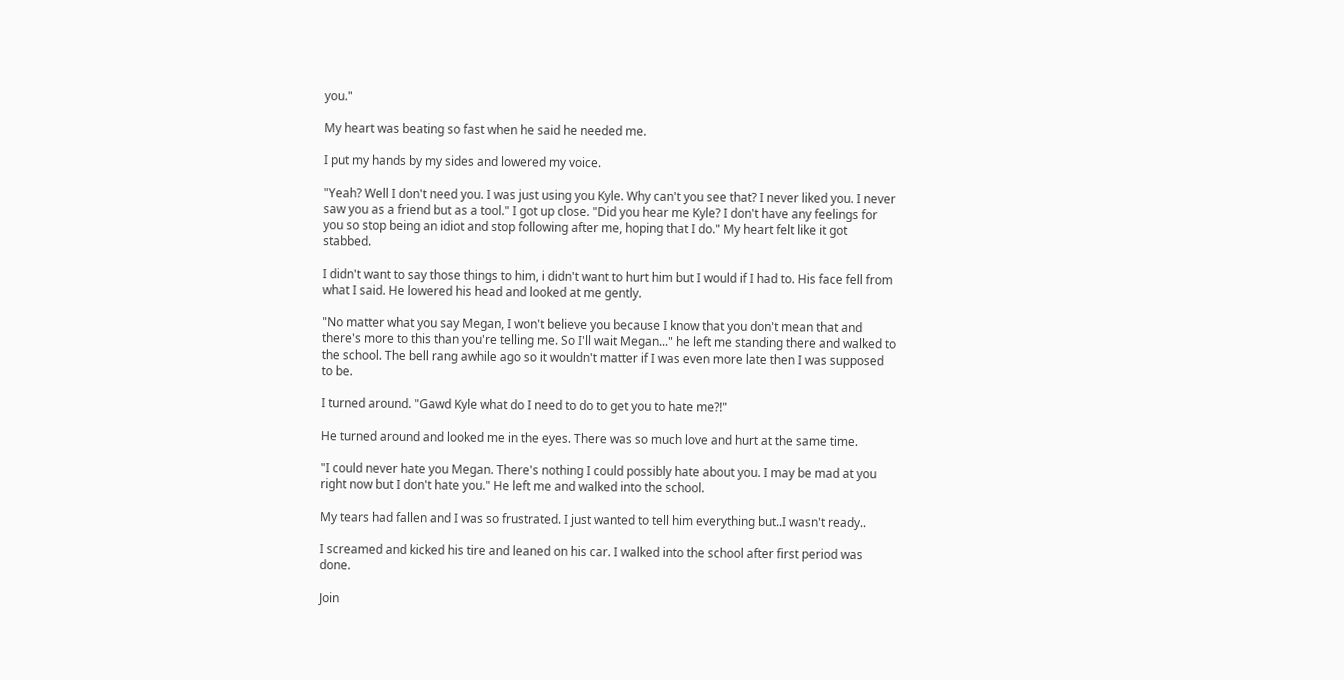you."

My heart was beating so fast when he said he needed me.

I put my hands by my sides and lowered my voice.

"Yeah? Well I don't need you. I was just using you Kyle. Why can't you see that? I never liked you. I never saw you as a friend but as a tool." I got up close. "Did you hear me Kyle? I don't have any feelings for you so stop being an idiot and stop following after me, hoping that I do." My heart felt like it got stabbed.

I didn't want to say those things to him, i didn't want to hurt him but I would if I had to. His face fell from what I said. He lowered his head and looked at me gently.

"No matter what you say Megan, I won't believe you because I know that you don't mean that and there's more to this than you're telling me. So I'll wait Megan..." he left me standing there and walked to the school. The bell rang awhile ago so it wouldn't matter if I was even more late then I was supposed to be.

I turned around. "Gawd Kyle what do I need to do to get you to hate me?!"

He turned around and looked me in the eyes. There was so much love and hurt at the same time.

"I could never hate you Megan. There's nothing I could possibly hate about you. I may be mad at you right now but I don't hate you." He left me and walked into the school.

My tears had fallen and I was so frustrated. I just wanted to tell him everything but..I wasn't ready..

I screamed and kicked his tire and leaned on his car. I walked into the school after first period was done.

Join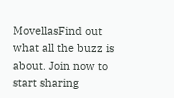MovellasFind out what all the buzz is about. Join now to start sharing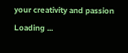your creativity and passion
Loading ...